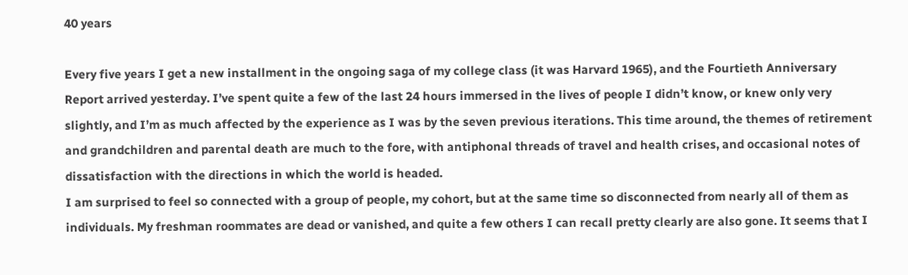40 years

Every five years I get a new installment in the ongoing saga of my college class (it was Harvard 1965), and the Fourtieth Anniversary Report arrived yesterday. I’ve spent quite a few of the last 24 hours immersed in the lives of people I didn’t know, or knew only very slightly, and I’m as much affected by the experience as I was by the seven previous iterations. This time around, the themes of retirement and grandchildren and parental death are much to the fore, with antiphonal threads of travel and health crises, and occasional notes of dissatisfaction with the directions in which the world is headed.
I am surprised to feel so connected with a group of people, my cohort, but at the same time so disconnected from nearly all of them as individuals. My freshman roommates are dead or vanished, and quite a few others I can recall pretty clearly are also gone. It seems that I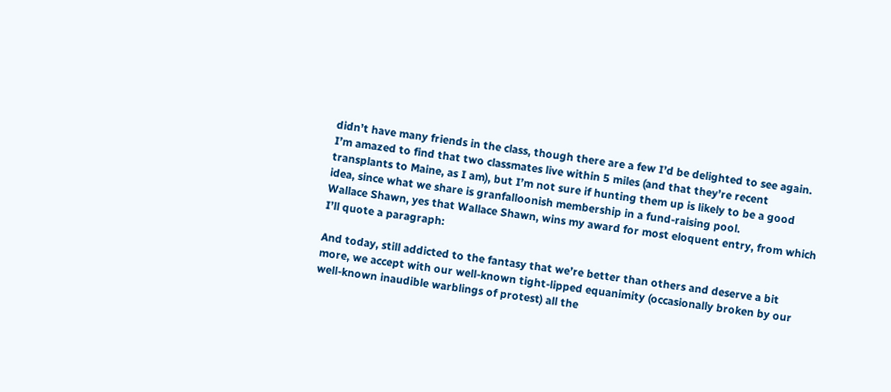didn’t have many friends in the class, though there are a few I’d be delighted to see again. I’m amazed to find that two classmates live within 5 miles (and that they’re recent transplants to Maine, as I am), but I’m not sure if hunting them up is likely to be a good idea, since what we share is granfalloonish membership in a fund-raising pool.
Wallace Shawn, yes that Wallace Shawn, wins my award for most eloquent entry, from which I’ll quote a paragraph:

And today, still addicted to the fantasy that we’re better than others and deserve a bit more, we accept with our well-known tight-lipped equanimity (occasionally broken by our well-known inaudible warblings of protest) all the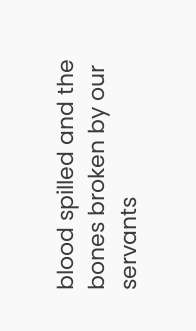blood spilled and the bones broken by our servants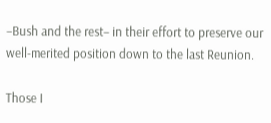–Bush and the rest– in their effort to preserve our well-merited position down to the last Reunion.

Those I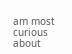am most curious about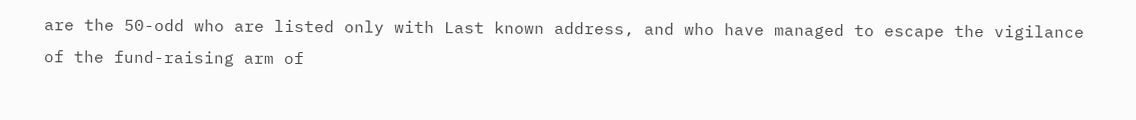are the 50-odd who are listed only with Last known address, and who have managed to escape the vigilance of the fund-raising arm of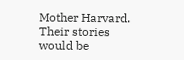Mother Harvard. Their stories would be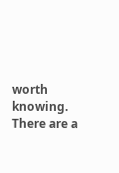worth knowing.
There are a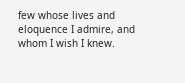few whose lives and eloquence I admire, and whom I wish I knew.